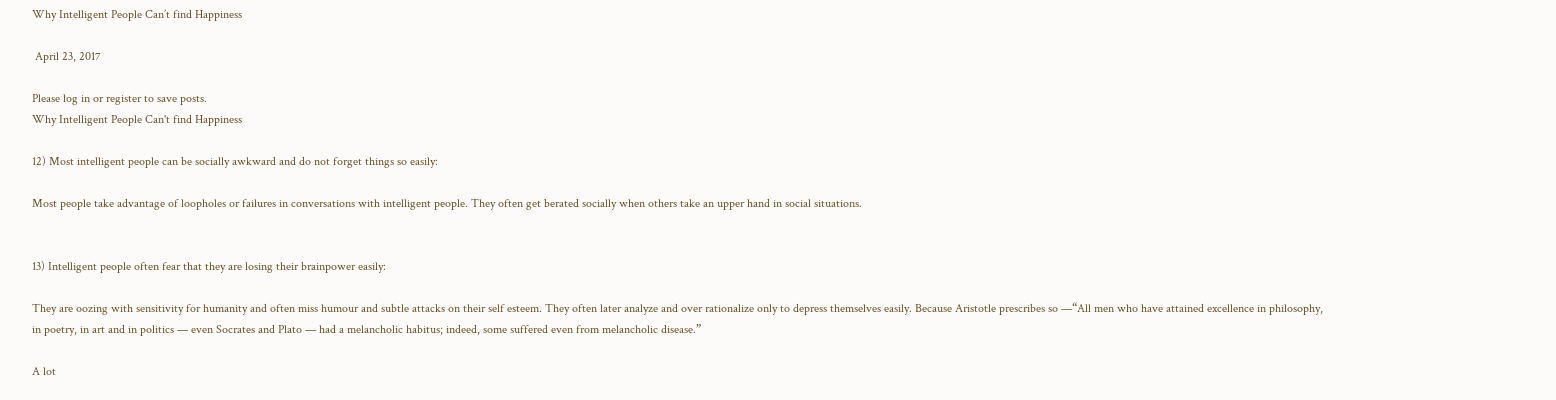Why Intelligent People Can’t find Happiness

 April 23, 2017

Please log in or register to save posts.
Why Intelligent People Can't find Happiness

12) Most intelligent people can be socially awkward and do not forget things so easily:

Most people take advantage of loopholes or failures in conversations with intelligent people. They often get berated socially when others take an upper hand in social situations.


13) Intelligent people often fear that they are losing their brainpower easily:

They are oozing with sensitivity for humanity and often miss humour and subtle attacks on their self esteem. They often later analyze and over rationalize only to depress themselves easily. Because Aristotle prescribes so —“All men who have attained excellence in philosophy, in poetry, in art and in politics — even Socrates and Plato — had a melancholic habitus; indeed, some suffered even from melancholic disease.”

A lot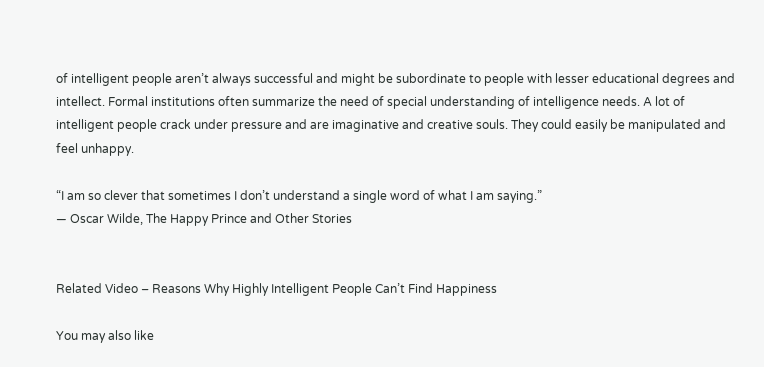of intelligent people aren’t always successful and might be subordinate to people with lesser educational degrees and intellect. Formal institutions often summarize the need of special understanding of intelligence needs. A lot of intelligent people crack under pressure and are imaginative and creative souls. They could easily be manipulated and feel unhappy.

“I am so clever that sometimes I don’t understand a single word of what I am saying.”
― Oscar Wilde, The Happy Prince and Other Stories


Related Video – Reasons Why Highly Intelligent People Can’t Find Happiness

You may also like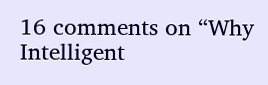16 comments on “Why Intelligent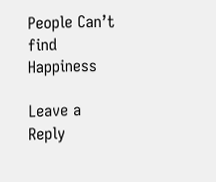People Can’t find Happiness

Leave a Reply